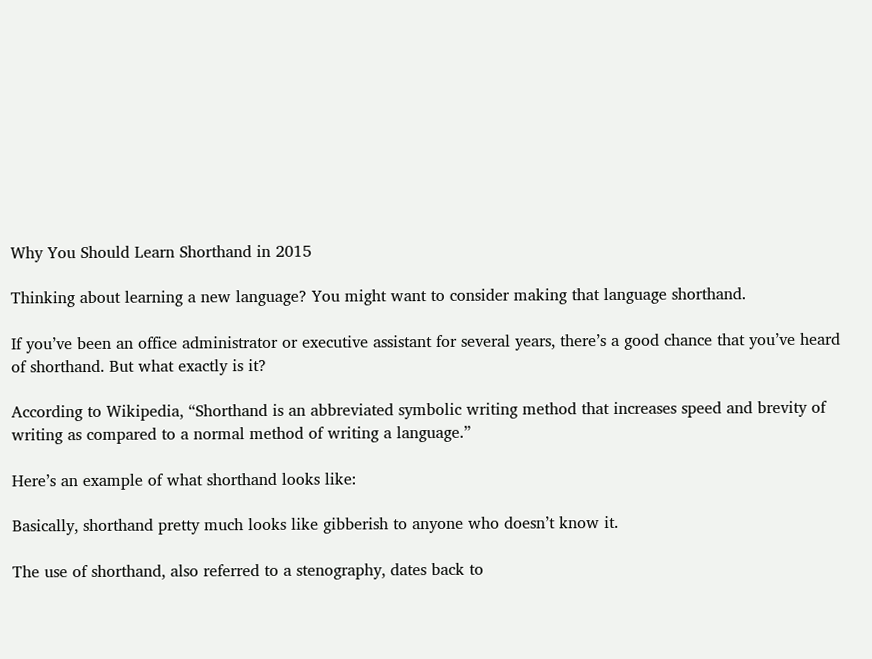Why You Should Learn Shorthand in 2015

Thinking about learning a new language? You might want to consider making that language shorthand.

If you’ve been an office administrator or executive assistant for several years, there’s a good chance that you’ve heard of shorthand. But what exactly is it?

According to Wikipedia, “Shorthand is an abbreviated symbolic writing method that increases speed and brevity of writing as compared to a normal method of writing a language.”

Here’s an example of what shorthand looks like:

Basically, shorthand pretty much looks like gibberish to anyone who doesn’t know it.

The use of shorthand, also referred to a stenography, dates back to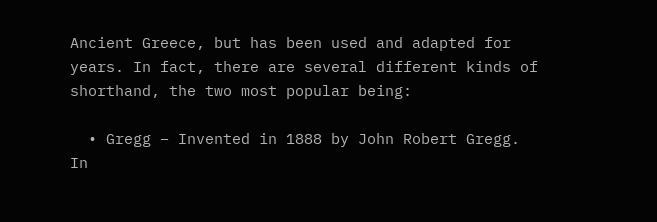Ancient Greece, but has been used and adapted for years. In fact, there are several different kinds of shorthand, the two most popular being:

  • Gregg – Invented in 1888 by John Robert Gregg. In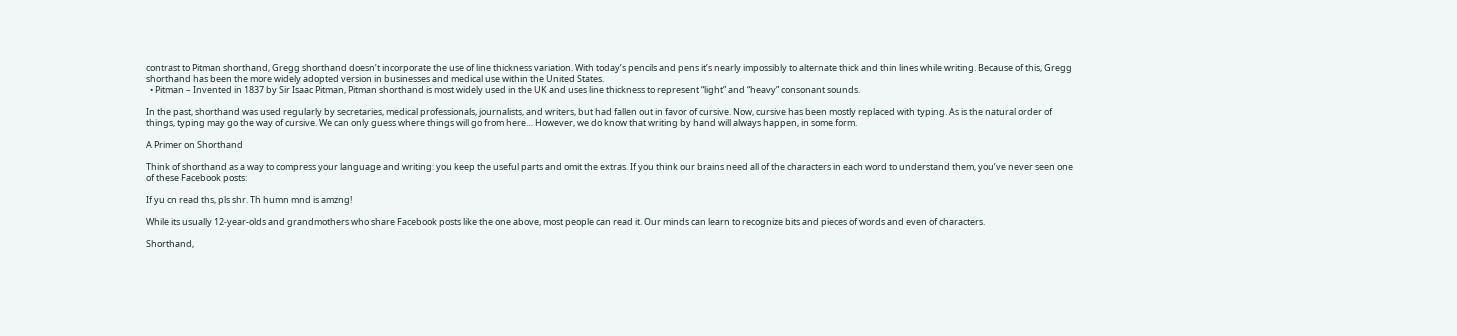contrast to Pitman shorthand, Gregg shorthand doesn’t incorporate the use of line thickness variation. With today’s pencils and pens it’s nearly impossibly to alternate thick and thin lines while writing. Because of this, Gregg shorthand has been the more widely adopted version in businesses and medical use within the United States.
  • Pitman – Invented in 1837 by Sir Isaac Pitman, Pitman shorthand is most widely used in the UK and uses line thickness to represent “light” and “heavy” consonant sounds.

In the past, shorthand was used regularly by secretaries, medical professionals, journalists, and writers, but had fallen out in favor of cursive. Now, cursive has been mostly replaced with typing. As is the natural order of things, typing may go the way of cursive. We can only guess where things will go from here… However, we do know that writing by hand will always happen, in some form.

A Primer on Shorthand

Think of shorthand as a way to compress your language and writing: you keep the useful parts and omit the extras. If you think our brains need all of the characters in each word to understand them, you’ve never seen one of these Facebook posts:

If yu cn read ths, pls shr. Th humn mnd is amzng!

While its usually 12-year-olds and grandmothers who share Facebook posts like the one above, most people can read it. Our minds can learn to recognize bits and pieces of words and even of characters.

Shorthand,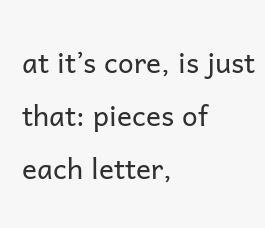at it’s core, is just that: pieces of each letter,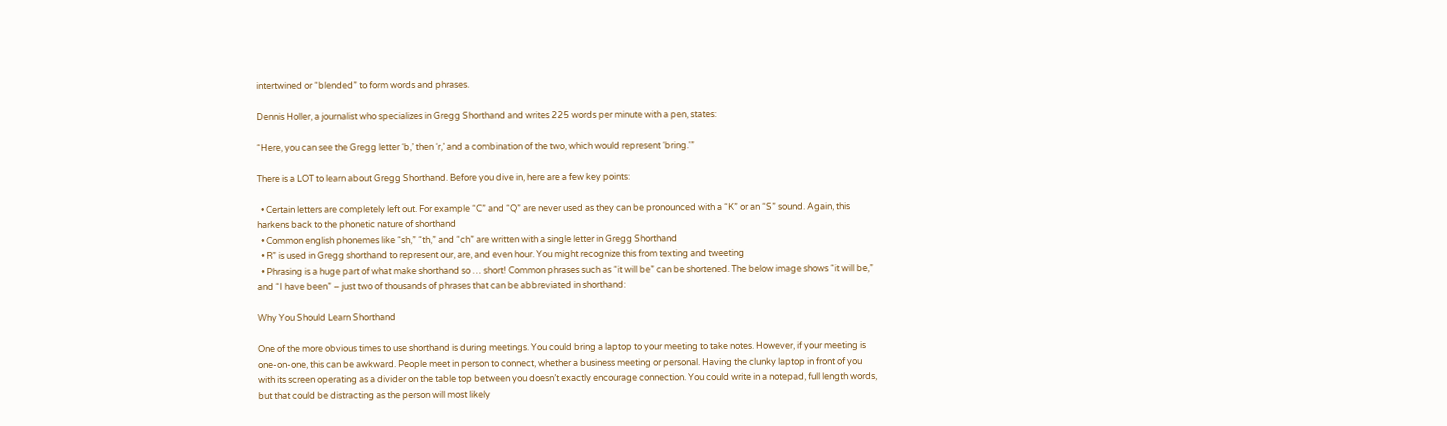intertwined or “blended” to form words and phrases.

Dennis Holler, a journalist who specializes in Gregg Shorthand and writes 225 words per minute with a pen, states:

“Here, you can see the Gregg letter ‘b,’ then ‘r,’ and a combination of the two, which would represent ‘bring.'”

There is a LOT to learn about Gregg Shorthand. Before you dive in, here are a few key points:

  • Certain letters are completely left out. For example “C” and “Q” are never used as they can be pronounced with a “K” or an “S” sound. Again, this harkens back to the phonetic nature of shorthand
  • Common english phonemes like “sh,” “th,” and “ch” are written with a single letter in Gregg Shorthand
  • R” is used in Gregg shorthand to represent our, are, and even hour. You might recognize this from texting and tweeting
  • Phrasing is a huge part of what make shorthand so … short! Common phrases such as “it will be” can be shortened. The below image shows “it will be,” and “I have been” – just two of thousands of phrases that can be abbreviated in shorthand:

Why You Should Learn Shorthand

One of the more obvious times to use shorthand is during meetings. You could bring a laptop to your meeting to take notes. However, if your meeting is one-on-one, this can be awkward. People meet in person to connect, whether a business meeting or personal. Having the clunky laptop in front of you with its screen operating as a divider on the table top between you doesn’t exactly encourage connection. You could write in a notepad, full length words, but that could be distracting as the person will most likely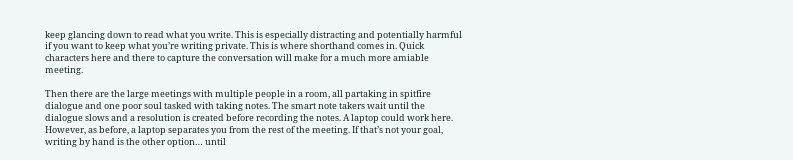keep glancing down to read what you write. This is especially distracting and potentially harmful if you want to keep what you’re writing private. This is where shorthand comes in. Quick characters here and there to capture the conversation will make for a much more amiable meeting.

Then there are the large meetings with multiple people in a room, all partaking in spitfire dialogue and one poor soul tasked with taking notes. The smart note takers wait until the dialogue slows and a resolution is created before recording the notes. A laptop could work here. However, as before, a laptop separates you from the rest of the meeting. If that’s not your goal, writing by hand is the other option… until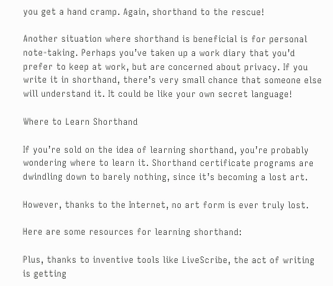you get a hand cramp. Again, shorthand to the rescue!

Another situation where shorthand is beneficial is for personal note-taking. Perhaps you’ve taken up a work diary that you’d prefer to keep at work, but are concerned about privacy. If you write it in shorthand, there’s very small chance that someone else will understand it. It could be like your own secret language!

Where to Learn Shorthand

If you’re sold on the idea of learning shorthand, you’re probably wondering where to learn it. Shorthand certificate programs are dwindling down to barely nothing, since it’s becoming a lost art.

However, thanks to the Internet, no art form is ever truly lost.

Here are some resources for learning shorthand:

Plus, thanks to inventive tools like LiveScribe, the act of writing is getting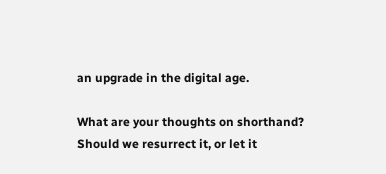an upgrade in the digital age.

What are your thoughts on shorthand? Should we resurrect it, or let it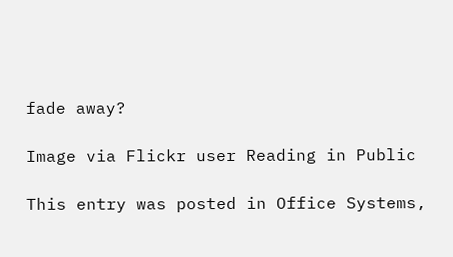fade away?

Image via Flickr user Reading in Public

This entry was posted in Office Systems,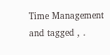Time Management and tagged , .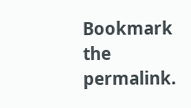Bookmark the permalink.